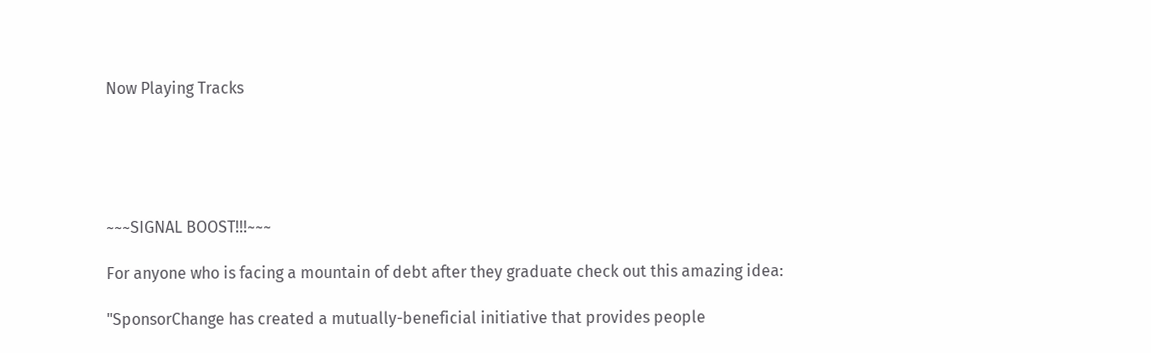Now Playing Tracks





~~~SIGNAL BOOST!!!~~~

For anyone who is facing a mountain of debt after they graduate check out this amazing idea:

"SponsorChange has created a mutually-beneficial initiative that provides people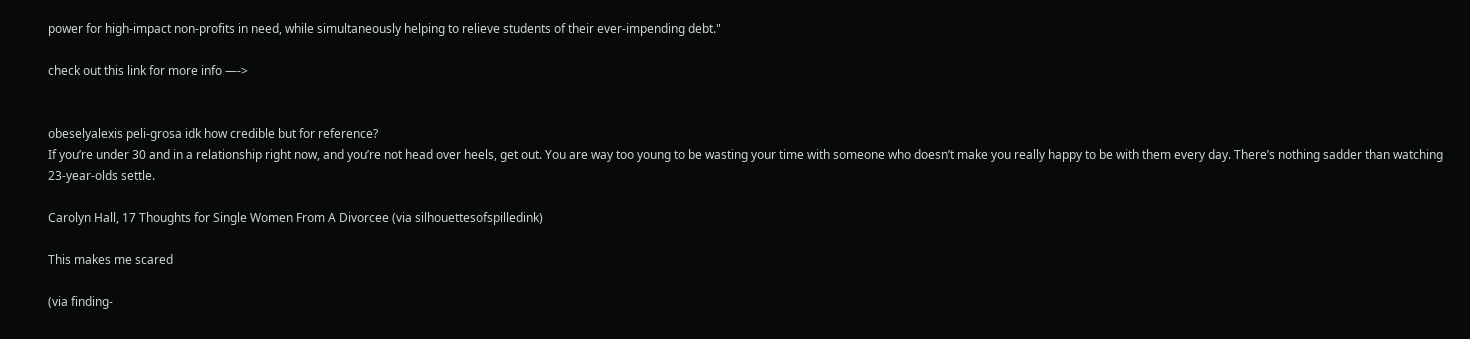power for high-impact non-profits in need, while simultaneously helping to relieve students of their ever-impending debt."

check out this link for more info —->


obeselyalexis peli-grosa idk how credible but for reference?
If you’re under 30 and in a relationship right now, and you’re not head over heels, get out. You are way too young to be wasting your time with someone who doesn’t make you really happy to be with them every day. There’s nothing sadder than watching 23-year-olds settle.

Carolyn Hall, 17 Thoughts for Single Women From A Divorcee (via silhouettesofspilledink)

This makes me scared

(via finding-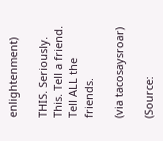enlightenment)

THIS. Seriously. This. Tell a friend. Tell ALL the friends.

(via tacosaysroar)

(Source: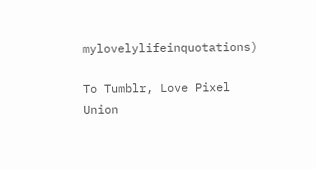mylovelylifeinquotations)

To Tumblr, Love Pixel Union